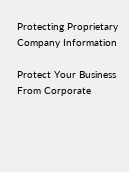Protecting Proprietary Company Information

Protect Your Business From Corporate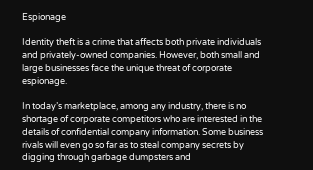Espionage

Identity theft is a crime that affects both private individuals and privately-owned companies. However, both small and large businesses face the unique threat of corporate espionage.

In today’s marketplace, among any industry, there is no shortage of corporate competitors who are interested in the details of confidential company information. Some business rivals will even go so far as to steal company secrets by digging through garbage dumpsters and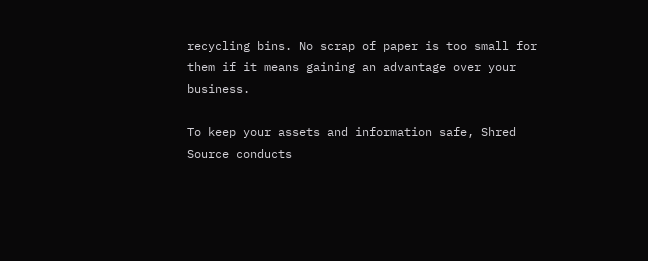recycling bins. No scrap of paper is too small for them if it means gaining an advantage over your business.

To keep your assets and information safe, Shred Source conducts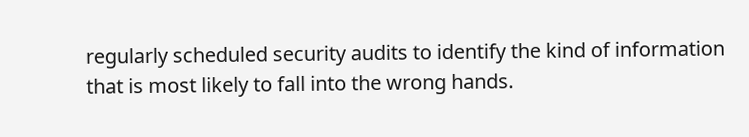regularly scheduled security audits to identify the kind of information that is most likely to fall into the wrong hands.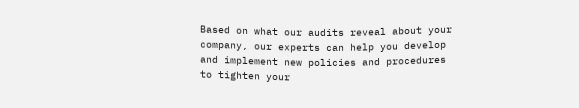Based on what our audits reveal about your company, our experts can help you develop and implement new policies and procedures to tighten your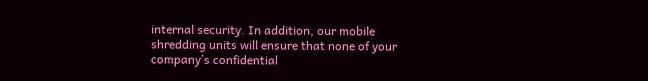internal security. In addition, our mobile shredding units will ensure that none of your company’s confidential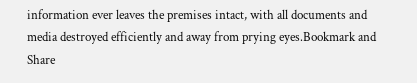information ever leaves the premises intact, with all documents and media destroyed efficiently and away from prying eyes.Bookmark and Share